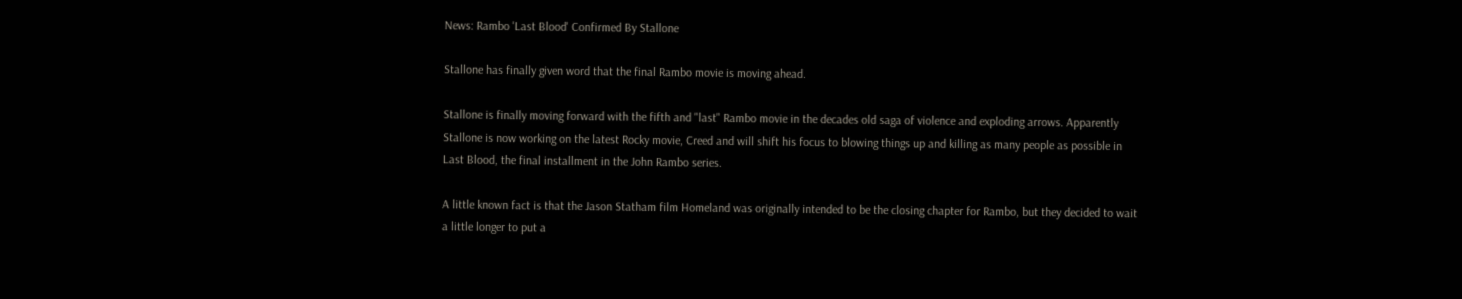News: Rambo 'Last Blood' Confirmed By Stallone

Stallone has finally given word that the final Rambo movie is moving ahead.

Stallone is finally moving forward with the fifth and "last" Rambo movie in the decades old saga of violence and exploding arrows. Apparently Stallone is now working on the latest Rocky movie, Creed and will shift his focus to blowing things up and killing as many people as possible in Last Blood, the final installment in the John Rambo series.

A little known fact is that the Jason Statham film Homeland was originally intended to be the closing chapter for Rambo, but they decided to wait a little longer to put a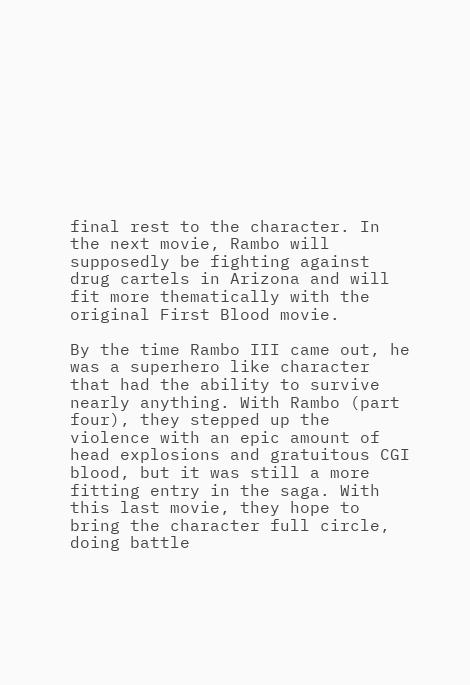final rest to the character. In the next movie, Rambo will supposedly be fighting against drug cartels in Arizona and will fit more thematically with the original First Blood movie.

By the time Rambo III came out, he was a superhero like character that had the ability to survive nearly anything. With Rambo (part four), they stepped up the violence with an epic amount of head explosions and gratuitous CGI blood, but it was still a more fitting entry in the saga. With this last movie, they hope to bring the character full circle, doing battle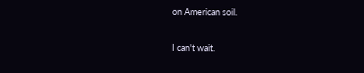on American soil.

I can't wait.